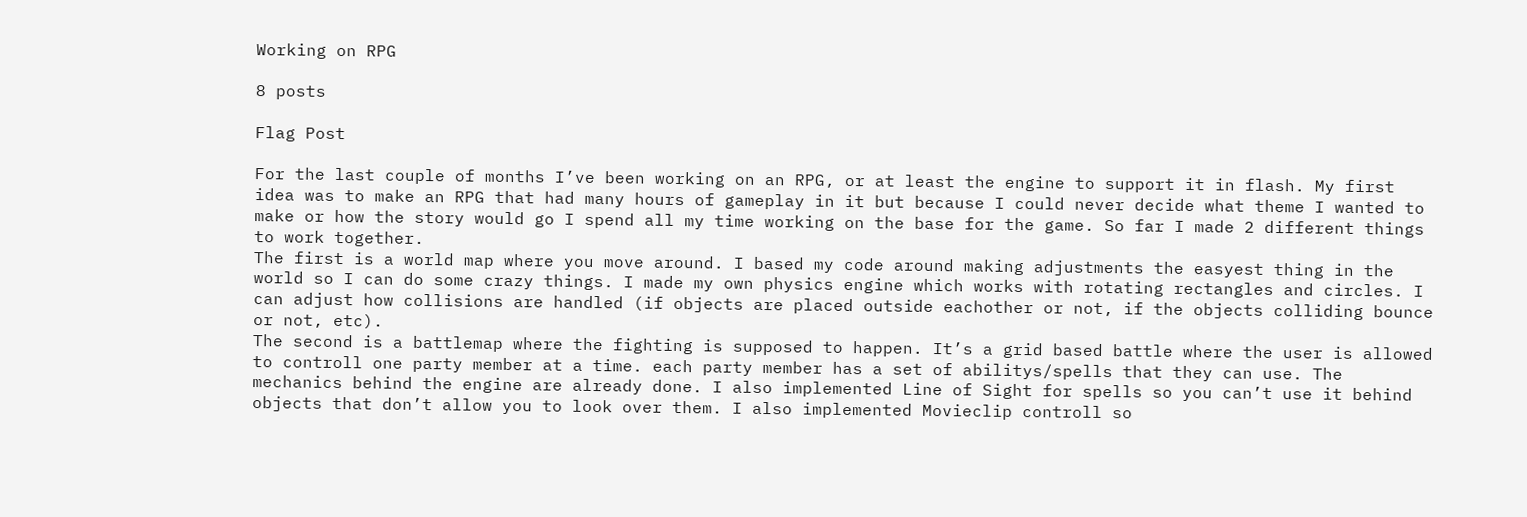Working on RPG

8 posts

Flag Post

For the last couple of months I’ve been working on an RPG, or at least the engine to support it in flash. My first idea was to make an RPG that had many hours of gameplay in it but because I could never decide what theme I wanted to make or how the story would go I spend all my time working on the base for the game. So far I made 2 different things to work together.
The first is a world map where you move around. I based my code around making adjustments the easyest thing in the world so I can do some crazy things. I made my own physics engine which works with rotating rectangles and circles. I can adjust how collisions are handled (if objects are placed outside eachother or not, if the objects colliding bounce or not, etc).
The second is a battlemap where the fighting is supposed to happen. It’s a grid based battle where the user is allowed to controll one party member at a time. each party member has a set of abilitys/spells that they can use. The mechanics behind the engine are already done. I also implemented Line of Sight for spells so you can’t use it behind objects that don’t allow you to look over them. I also implemented Movieclip controll so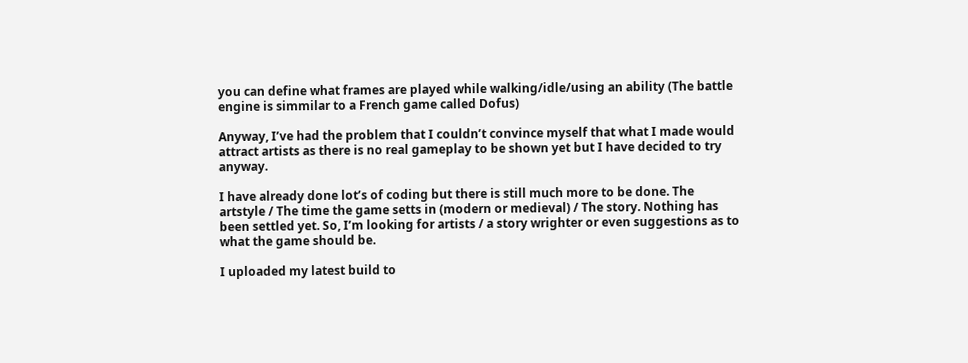you can define what frames are played while walking/idle/using an ability (The battle engine is simmilar to a French game called Dofus)

Anyway, I’ve had the problem that I couldn’t convince myself that what I made would attract artists as there is no real gameplay to be shown yet but I have decided to try anyway.

I have already done lot’s of coding but there is still much more to be done. The artstyle / The time the game setts in (modern or medieval) / The story. Nothing has been settled yet. So, I’m looking for artists / a story wrighter or even suggestions as to what the game should be.

I uploaded my latest build to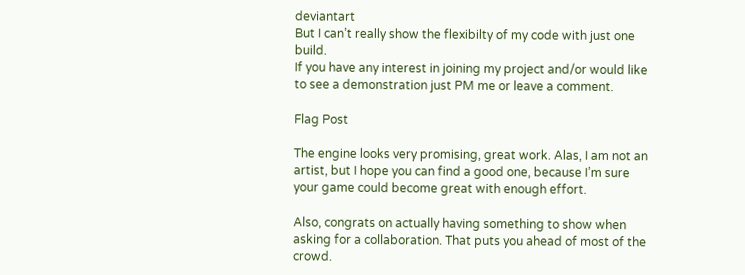deviantart
But I can’t really show the flexibilty of my code with just one build.
If you have any interest in joining my project and/or would like to see a demonstration just PM me or leave a comment.

Flag Post

The engine looks very promising, great work. Alas, I am not an artist, but I hope you can find a good one, because I’m sure your game could become great with enough effort.

Also, congrats on actually having something to show when asking for a collaboration. That puts you ahead of most of the crowd.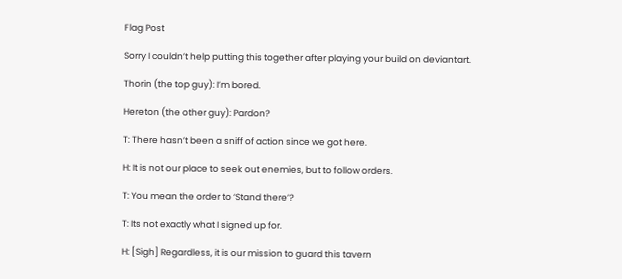Flag Post

Sorry I couldn’t help putting this together after playing your build on deviantart.

Thorin (the top guy): I’m bored.

Hereton (the other guy): Pardon?

T: There hasn’t been a sniff of action since we got here.

H: It is not our place to seek out enemies, but to follow orders.

T: You mean the order to ‘Stand there’?

T: Its not exactly what I signed up for.

H: [Sigh] Regardless, it is our mission to guard this tavern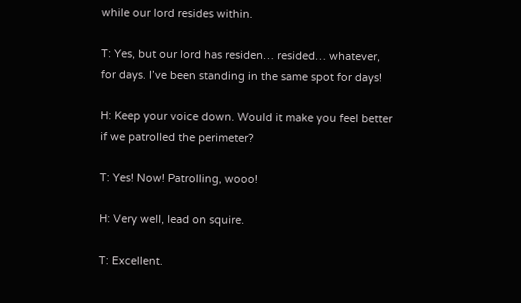while our lord resides within.

T: Yes, but our lord has residen… resided… whatever, for days. I’ve been standing in the same spot for days!

H: Keep your voice down. Would it make you feel better if we patrolled the perimeter?

T: Yes! Now! Patrolling, wooo!

H: Very well, lead on squire.

T: Excellent.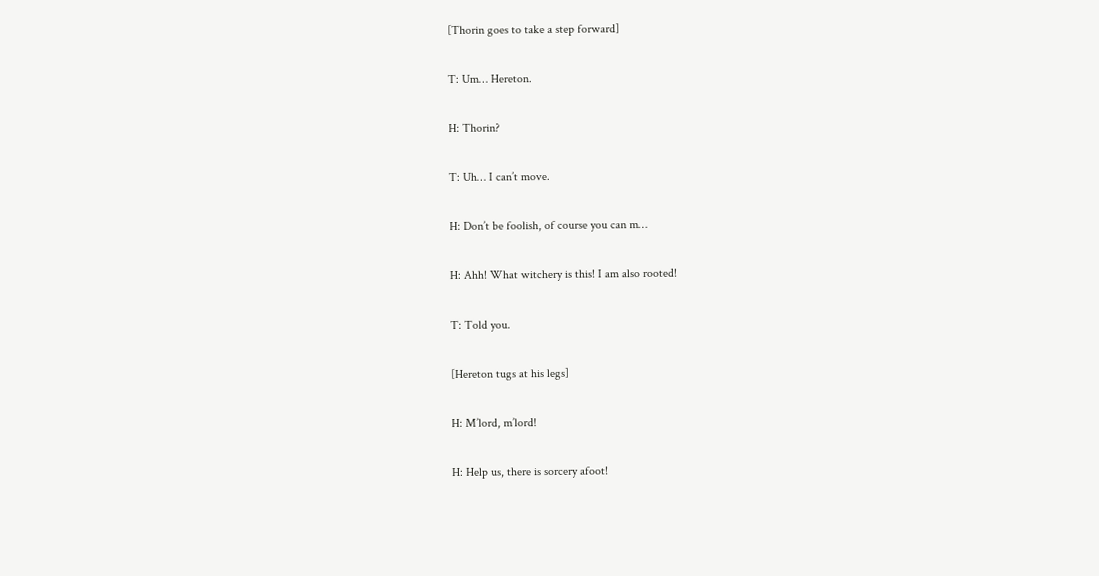[Thorin goes to take a step forward]

T: Um… Hereton.

H: Thorin?

T: Uh… I can’t move.

H: Don’t be foolish, of course you can m…

H: Ahh! What witchery is this! I am also rooted!

T: Told you.

[Hereton tugs at his legs]

H: M’lord, m’lord!

H: Help us, there is sorcery afoot!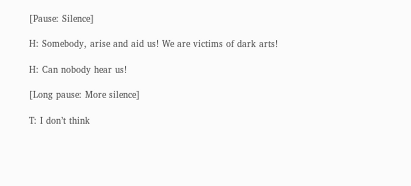[Pause: Silence]

H: Somebody, arise and aid us! We are victims of dark arts!

H: Can nobody hear us!

[Long pause: More silence]

T: I don’t think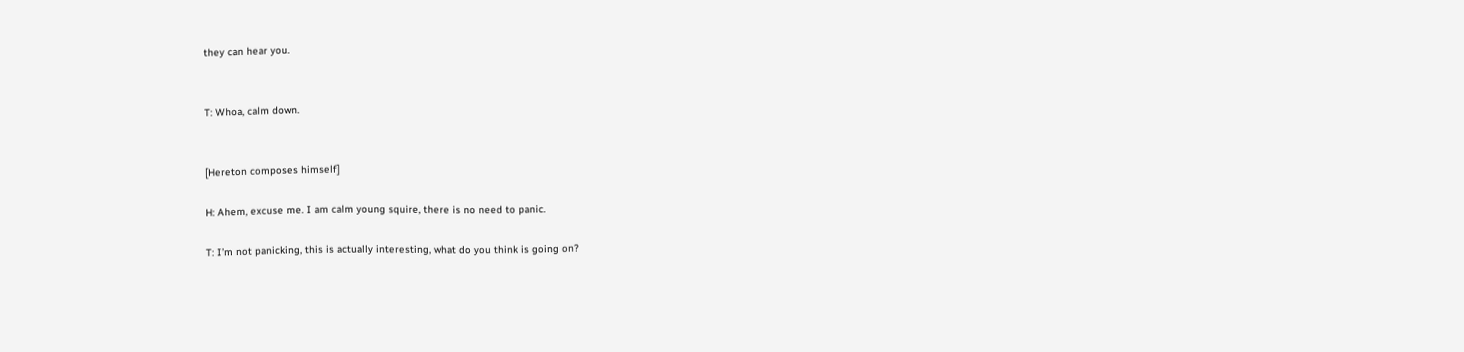they can hear you.


T: Whoa, calm down.


[Hereton composes himself]

H: Ahem, excuse me. I am calm young squire, there is no need to panic.

T: I’m not panicking, this is actually interesting, what do you think is going on?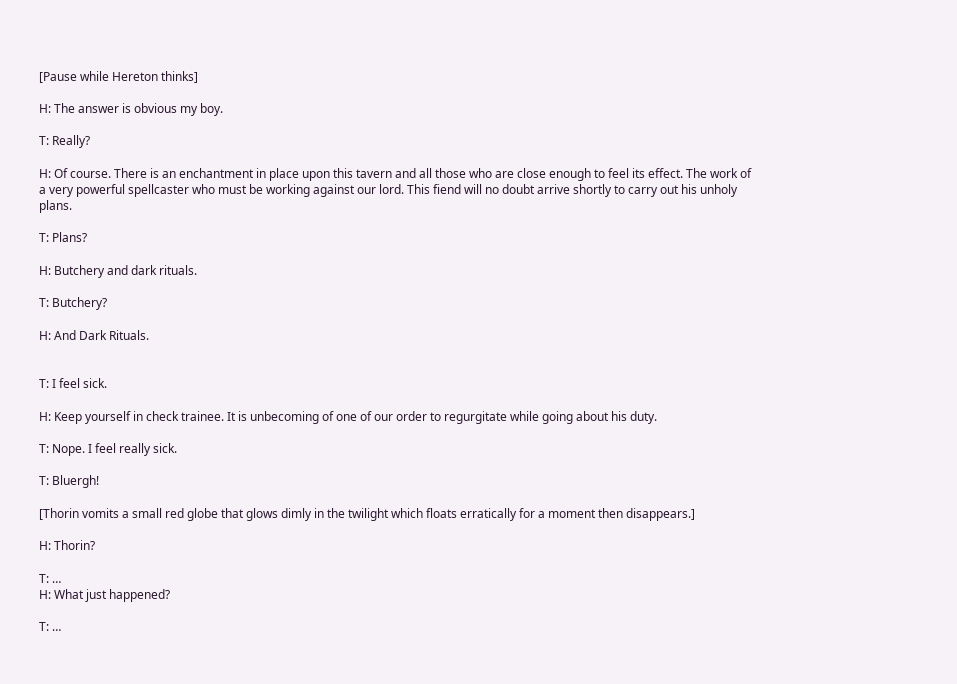[Pause while Hereton thinks]

H: The answer is obvious my boy.

T: Really?

H: Of course. There is an enchantment in place upon this tavern and all those who are close enough to feel its effect. The work of a very powerful spellcaster who must be working against our lord. This fiend will no doubt arrive shortly to carry out his unholy plans.

T: Plans?

H: Butchery and dark rituals.

T: Butchery?

H: And Dark Rituals.


T: I feel sick.

H: Keep yourself in check trainee. It is unbecoming of one of our order to regurgitate while going about his duty.

T: Nope. I feel really sick.

T: Bluergh!

[Thorin vomits a small red globe that glows dimly in the twilight which floats erratically for a moment then disappears.]

H: Thorin?

T: …
H: What just happened?

T: …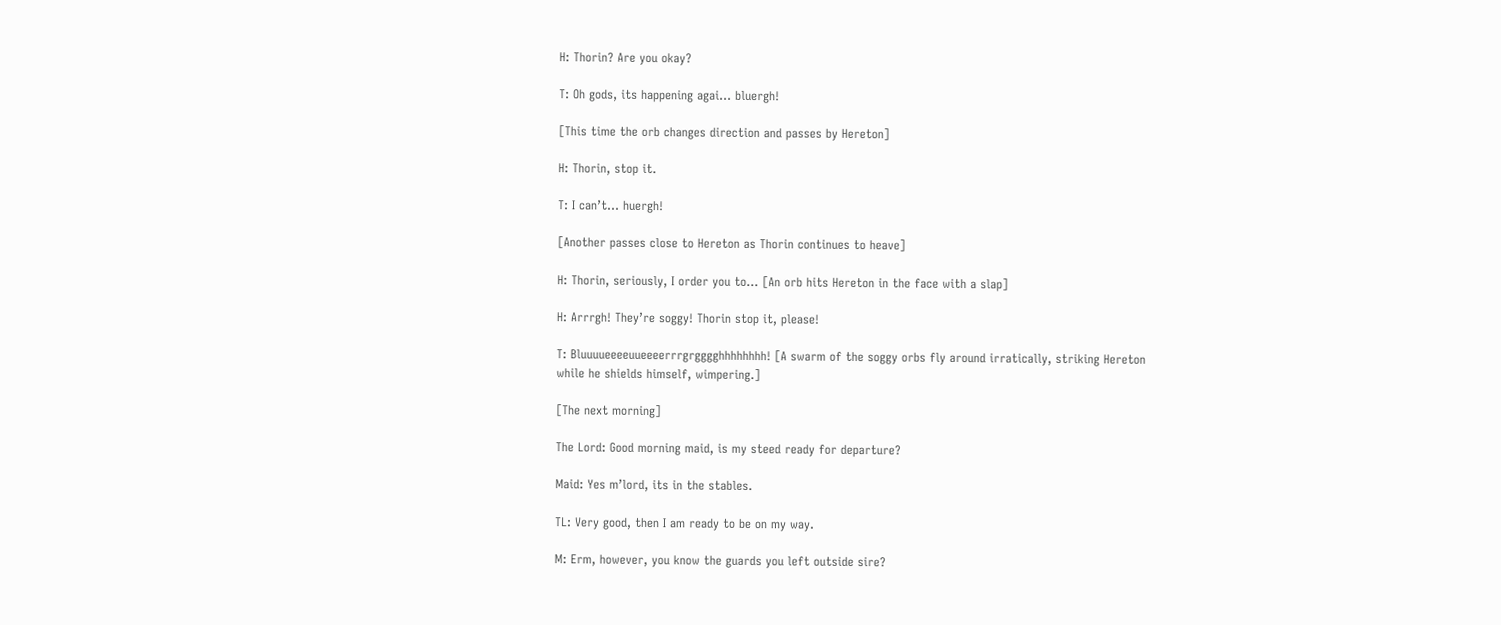H: Thorin? Are you okay?

T: Oh gods, its happening agai… bluergh!

[This time the orb changes direction and passes by Hereton]

H: Thorin, stop it.

T: I can’t… huergh!

[Another passes close to Hereton as Thorin continues to heave]

H: Thorin, seriously, I order you to… [An orb hits Hereton in the face with a slap]

H: Arrrgh! They’re soggy! Thorin stop it, please!

T: Bluuuueeeeuueeeerrrgrgggghhhhhhhh! [A swarm of the soggy orbs fly around irratically, striking Hereton while he shields himself, wimpering.]

[The next morning]

The Lord: Good morning maid, is my steed ready for departure?

Maid: Yes m’lord, its in the stables.

TL: Very good, then I am ready to be on my way.

M: Erm, however, you know the guards you left outside sire?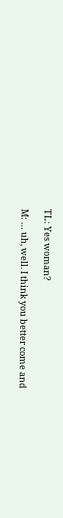TL: Yes woman?

M: … uh, well. I think you better come and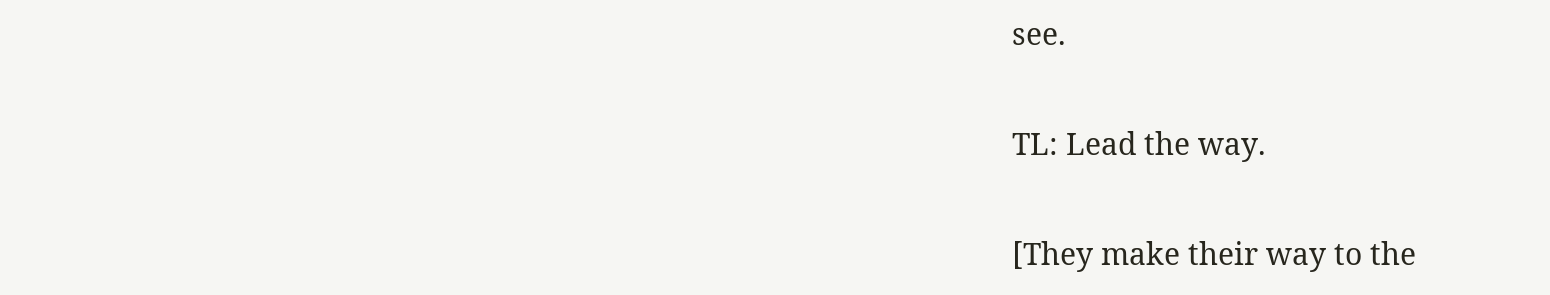see.

TL: Lead the way.

[They make their way to the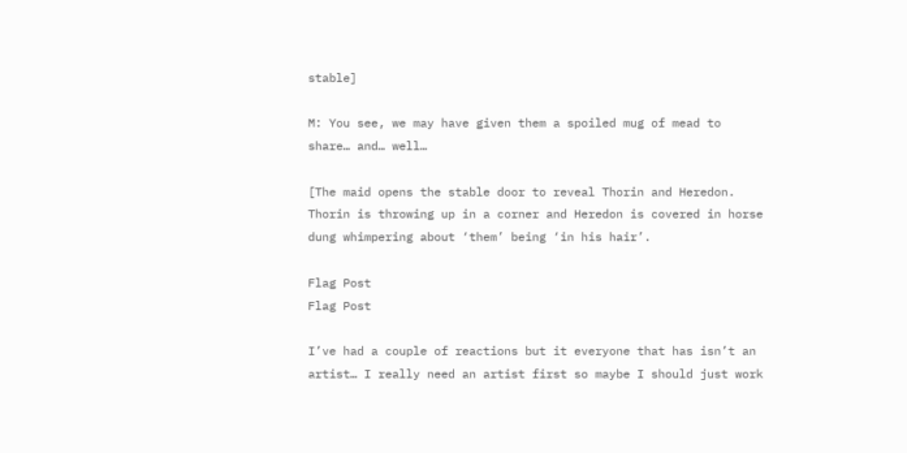stable]

M: You see, we may have given them a spoiled mug of mead to share… and… well…

[The maid opens the stable door to reveal Thorin and Heredon. Thorin is throwing up in a corner and Heredon is covered in horse dung whimpering about ‘them’ being ‘in his hair’.

Flag Post
Flag Post

I’ve had a couple of reactions but it everyone that has isn’t an artist… I really need an artist first so maybe I should just work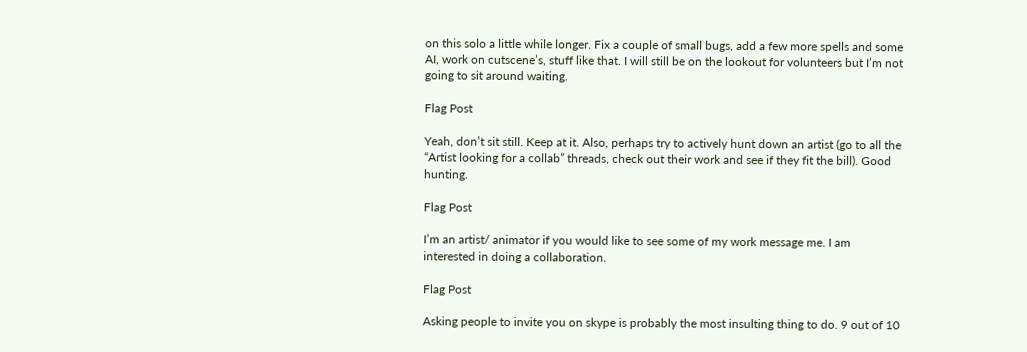on this solo a little while longer. Fix a couple of small bugs, add a few more spells and some AI, work on cutscene’s, stuff like that. I will still be on the lookout for volunteers but I’m not going to sit around waiting.

Flag Post

Yeah, don’t sit still. Keep at it. Also, perhaps try to actively hunt down an artist (go to all the “Artist looking for a collab” threads, check out their work and see if they fit the bill). Good hunting.

Flag Post

I’m an artist/ animator if you would like to see some of my work message me. I am interested in doing a collaboration.

Flag Post

Asking people to invite you on skype is probably the most insulting thing to do. 9 out of 10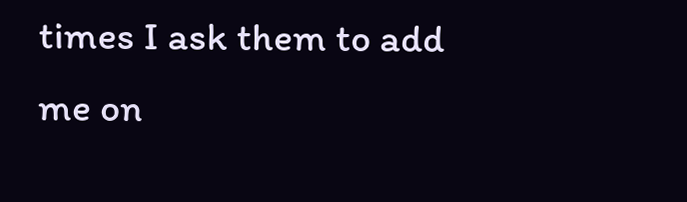times I ask them to add me on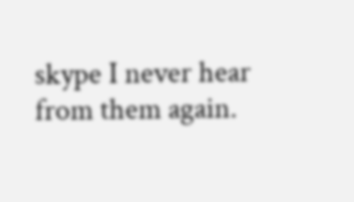skype I never hear from them again.